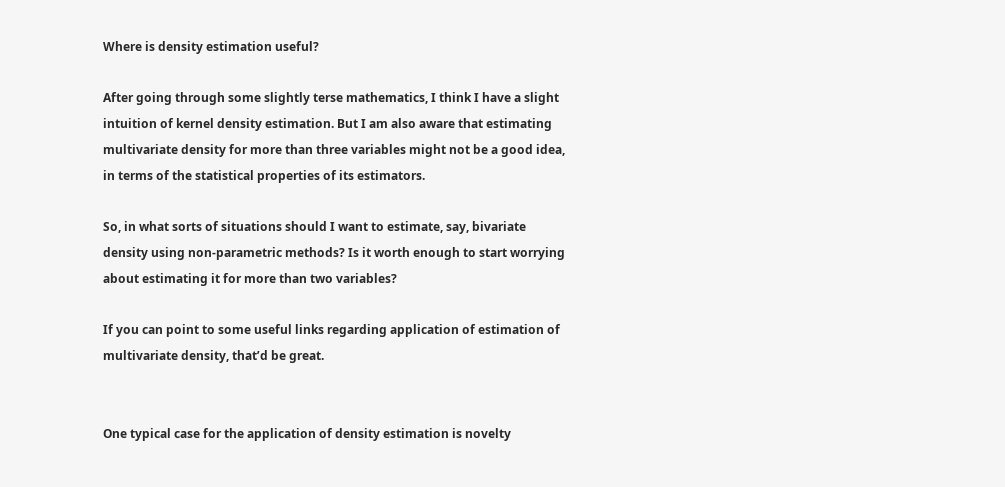Where is density estimation useful?

After going through some slightly terse mathematics, I think I have a slight intuition of kernel density estimation. But I am also aware that estimating multivariate density for more than three variables might not be a good idea, in terms of the statistical properties of its estimators.

So, in what sorts of situations should I want to estimate, say, bivariate density using non-parametric methods? Is it worth enough to start worrying about estimating it for more than two variables?

If you can point to some useful links regarding application of estimation of multivariate density, that’d be great.


One typical case for the application of density estimation is novelty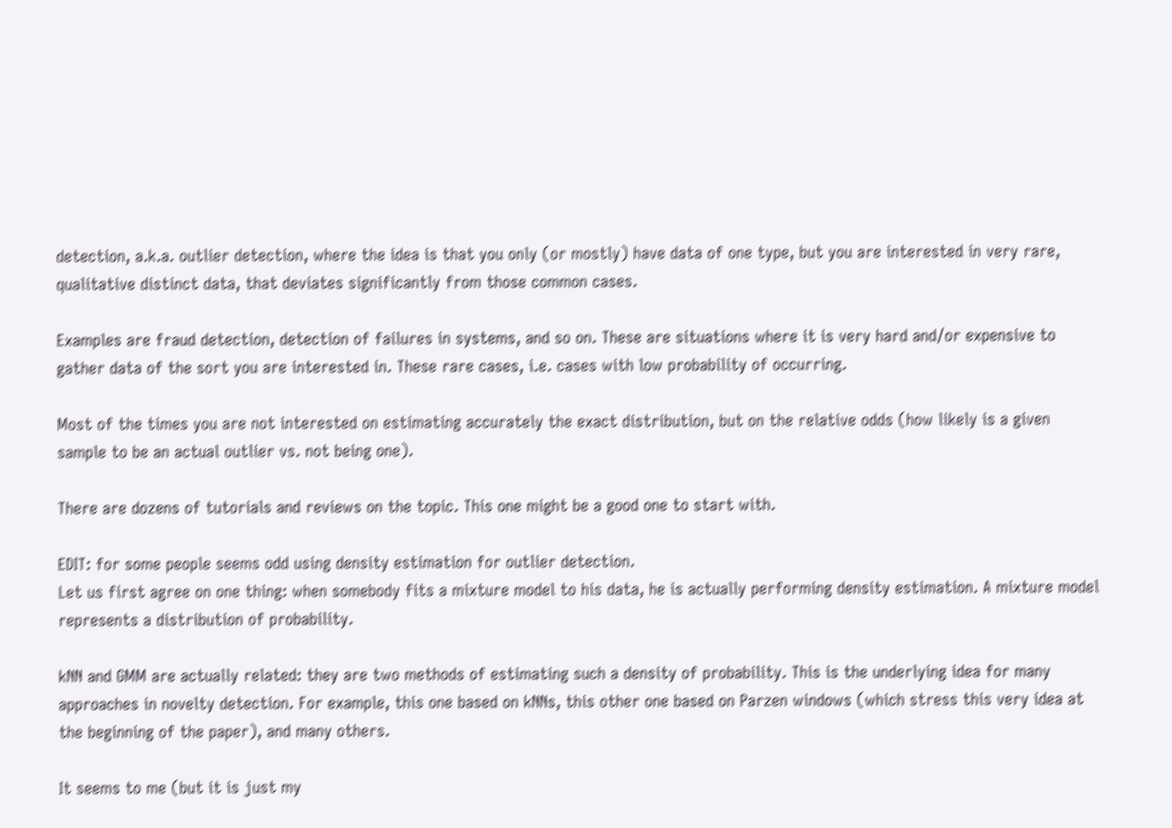detection, a.k.a. outlier detection, where the idea is that you only (or mostly) have data of one type, but you are interested in very rare, qualitative distinct data, that deviates significantly from those common cases.

Examples are fraud detection, detection of failures in systems, and so on. These are situations where it is very hard and/or expensive to gather data of the sort you are interested in. These rare cases, i.e. cases with low probability of occurring.

Most of the times you are not interested on estimating accurately the exact distribution, but on the relative odds (how likely is a given sample to be an actual outlier vs. not being one).

There are dozens of tutorials and reviews on the topic. This one might be a good one to start with.

EDIT: for some people seems odd using density estimation for outlier detection.
Let us first agree on one thing: when somebody fits a mixture model to his data, he is actually performing density estimation. A mixture model represents a distribution of probability.

kNN and GMM are actually related: they are two methods of estimating such a density of probability. This is the underlying idea for many approaches in novelty detection. For example, this one based on kNNs, this other one based on Parzen windows (which stress this very idea at the beginning of the paper), and many others.

It seems to me (but it is just my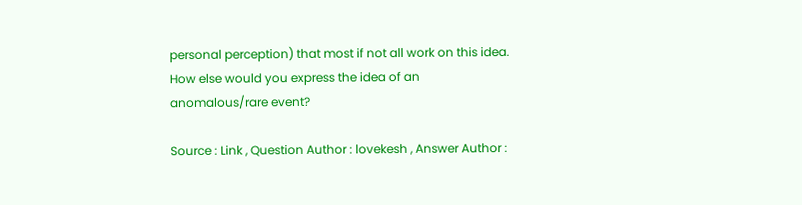personal perception) that most if not all work on this idea. How else would you express the idea of an anomalous/rare event?

Source : Link , Question Author : lovekesh , Answer Author :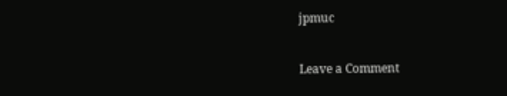jpmuc

Leave a Comment